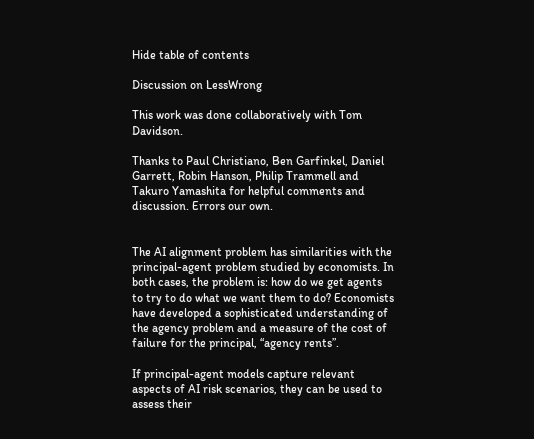Hide table of contents

Discussion on LessWrong

This work was done collaboratively with Tom Davidson.

Thanks to Paul Christiano, Ben Garfinkel, Daniel Garrett, Robin Hanson, Philip Trammell and Takuro Yamashita for helpful comments and discussion. Errors our own.


The AI alignment problem has similarities with the principal-agent problem studied by economists. In both cases, the problem is: how do we get agents to try to do what we want them to do? Economists have developed a sophisticated understanding of the agency problem and a measure of the cost of failure for the principal, “agency rents”.

If principal-agent models capture relevant aspects of AI risk scenarios, they can be used to assess their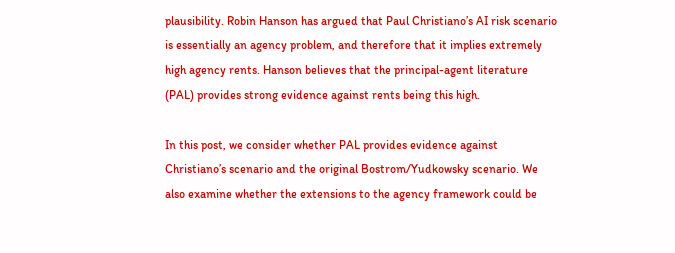plausibility. Robin Hanson has argued that Paul Christiano’s AI risk scenario is essentially an agency problem, and therefore that it implies extremely high agency rents. Hanson believes that the principal-agent literature (PAL) provides strong evidence against rents being this high.

In this post, we consider whether PAL provides evidence against Christiano’s scenario and the original Bostrom/Yudkowsky scenario. We also examine whether the extensions to the agency framework could be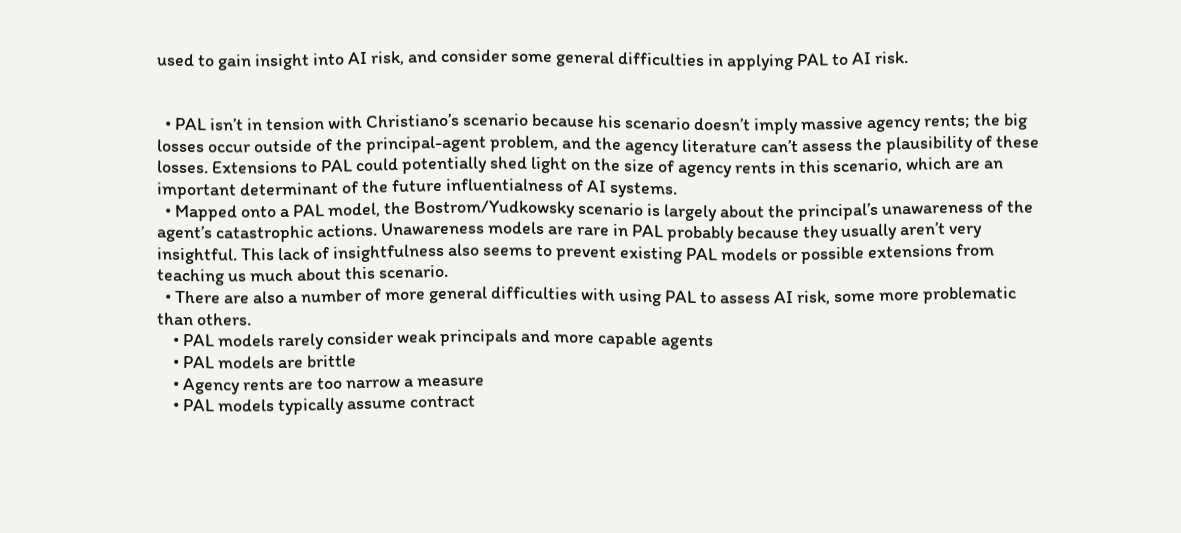used to gain insight into AI risk, and consider some general difficulties in applying PAL to AI risk.


  • PAL isn’t in tension with Christiano’s scenario because his scenario doesn’t imply massive agency rents; the big losses occur outside of the principal-agent problem, and the agency literature can’t assess the plausibility of these losses. Extensions to PAL could potentially shed light on the size of agency rents in this scenario, which are an important determinant of the future influentialness of AI systems.
  • Mapped onto a PAL model, the Bostrom/Yudkowsky scenario is largely about the principal’s unawareness of the agent’s catastrophic actions. Unawareness models are rare in PAL probably because they usually aren’t very insightful. This lack of insightfulness also seems to prevent existing PAL models or possible extensions from teaching us much about this scenario.
  • There are also a number of more general difficulties with using PAL to assess AI risk, some more problematic than others.
    • PAL models rarely consider weak principals and more capable agents
    • PAL models are brittle
    • Agency rents are too narrow a measure
    • PAL models typically assume contract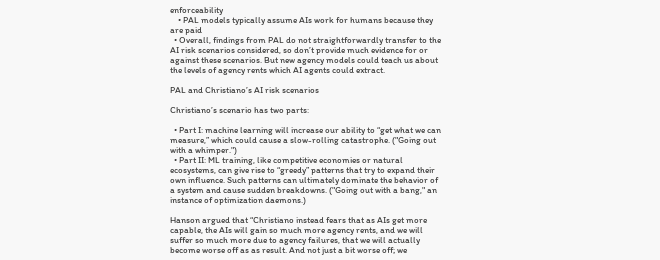enforceability
    • PAL models typically assume AIs work for humans because they are paid
  • Overall, findings from PAL do not straightforwardly transfer to the AI risk scenarios considered, so don’t provide much evidence for or against these scenarios. But new agency models could teach us about the levels of agency rents which AI agents could extract.

PAL and Christiano’s AI risk scenarios

Christiano’s scenario has two parts:

  • Part I: machine learning will increase our ability to “get what we can measure,” which could cause a slow-rolling catastrophe. ("Going out with a whimper.")
  • Part II: ML training, like competitive economies or natural ecosystems, can give rise to “greedy” patterns that try to expand their own influence. Such patterns can ultimately dominate the behavior of a system and cause sudden breakdowns. ("Going out with a bang," an instance of optimization daemons.)

Hanson argued that “Christiano instead fears that as AIs get more capable, the AIs will gain so much more agency rents, and we will suffer so much more due to agency failures, that we will actually become worse off as as result. And not just a bit worse off; we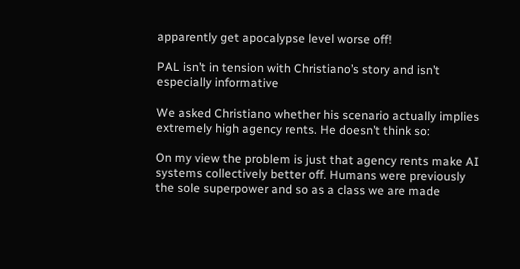apparently get apocalypse level worse off!

PAL isn’t in tension with Christiano’s story and isn’t especially informative

We asked Christiano whether his scenario actually implies extremely high agency rents. He doesn’t think so:

On my view the problem is just that agency rents make AI systems collectively better off. Humans were previously the sole superpower and so as a class we are made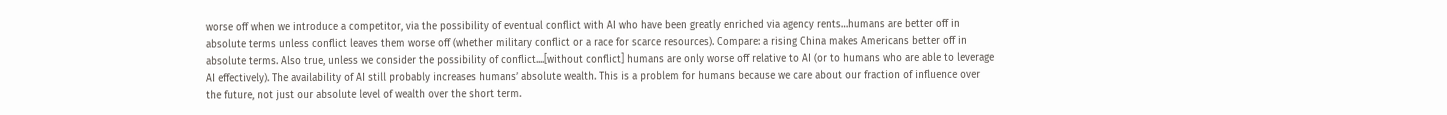worse off when we introduce a competitor, via the possibility of eventual conflict with AI who have been greatly enriched via agency rents…humans are better off in absolute terms unless conflict leaves them worse off (whether military conflict or a race for scarce resources). Compare: a rising China makes Americans better off in absolute terms. Also true, unless we consider the possibility of conflict....[without conflict] humans are only worse off relative to AI (or to humans who are able to leverage AI effectively). The availability of AI still probably increases humans’ absolute wealth. This is a problem for humans because we care about our fraction of influence over the future, not just our absolute level of wealth over the short term.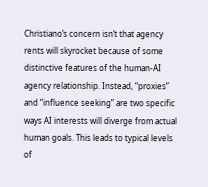Christiano’s concern isn’t that agency rents will skyrocket because of some distinctive features of the human-AI agency relationship. Instead, “proxies” and “influence seeking” are two specific ways AI interests will diverge from actual human goals. This leads to typical levels of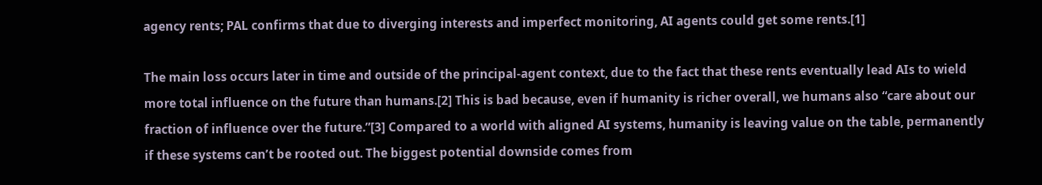agency rents; PAL confirms that due to diverging interests and imperfect monitoring, AI agents could get some rents.[1]

The main loss occurs later in time and outside of the principal-agent context, due to the fact that these rents eventually lead AIs to wield more total influence on the future than humans.[2] This is bad because, even if humanity is richer overall, we humans also “care about our fraction of influence over the future.”[3] Compared to a world with aligned AI systems, humanity is leaving value on the table, permanently if these systems can’t be rooted out. The biggest potential downside comes from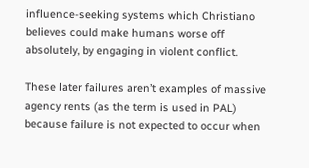influence-seeking systems which Christiano believes could make humans worse off absolutely, by engaging in violent conflict.

These later failures aren’t examples of massive agency rents (as the term is used in PAL) because failure is not expected to occur when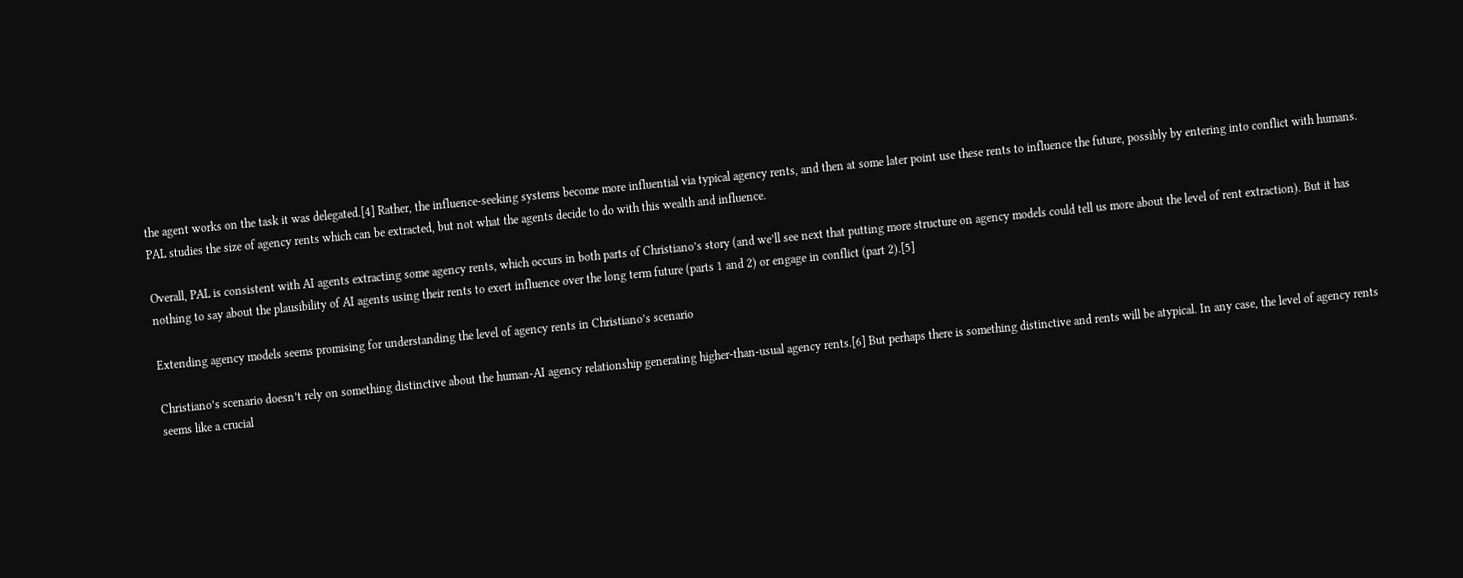the agent works on the task it was delegated.[4] Rather, the influence-seeking systems become more influential via typical agency rents, and then at some later point use these rents to influence the future, possibly by entering into conflict with humans. PAL studies the size of agency rents which can be extracted, but not what the agents decide to do with this wealth and influence.

Overall, PAL is consistent with AI agents extracting some agency rents, which occurs in both parts of Christiano’s story (and we’ll see next that putting more structure on agency models could tell us more about the level of rent extraction). But it has nothing to say about the plausibility of AI agents using their rents to exert influence over the long term future (parts 1 and 2) or engage in conflict (part 2).[5]

Extending agency models seems promising for understanding the level of agency rents in Christiano’s scenario

Christiano’s scenario doesn’t rely on something distinctive about the human-AI agency relationship generating higher-than-usual agency rents.[6] But perhaps there is something distinctive and rents will be atypical. In any case, the level of agency rents seems like a crucial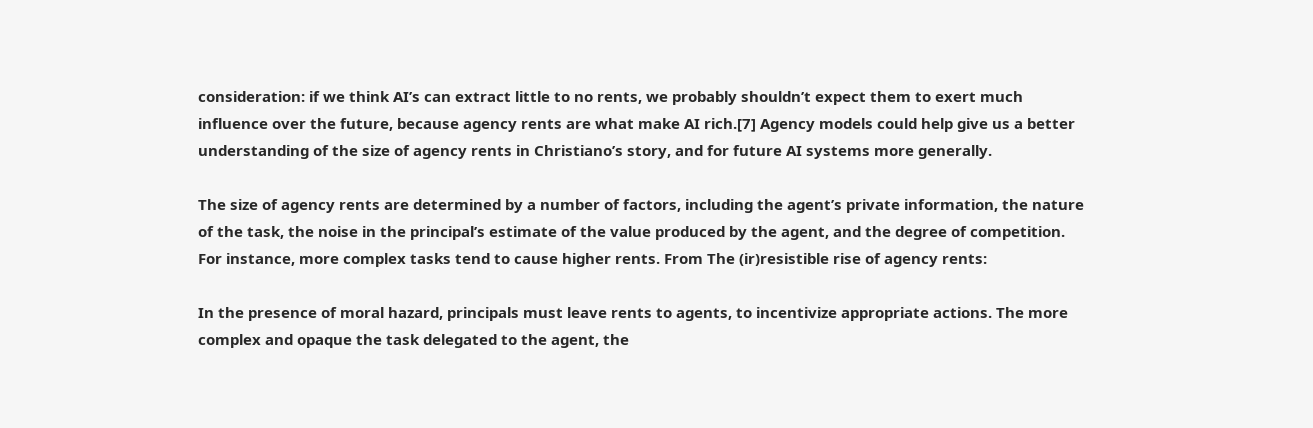consideration: if we think AI’s can extract little to no rents, we probably shouldn’t expect them to exert much influence over the future, because agency rents are what make AI rich.[7] Agency models could help give us a better understanding of the size of agency rents in Christiano’s story, and for future AI systems more generally.

The size of agency rents are determined by a number of factors, including the agent’s private information, the nature of the task, the noise in the principal’s estimate of the value produced by the agent, and the degree of competition. For instance, more complex tasks tend to cause higher rents. From The (ir)resistible rise of agency rents:

In the presence of moral hazard, principals must leave rents to agents, to incentivize appropriate actions. The more complex and opaque the task delegated to the agent, the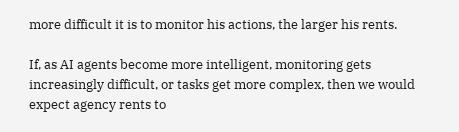more difficult it is to monitor his actions, the larger his rents.

If, as AI agents become more intelligent, monitoring gets increasingly difficult, or tasks get more complex, then we would expect agency rents to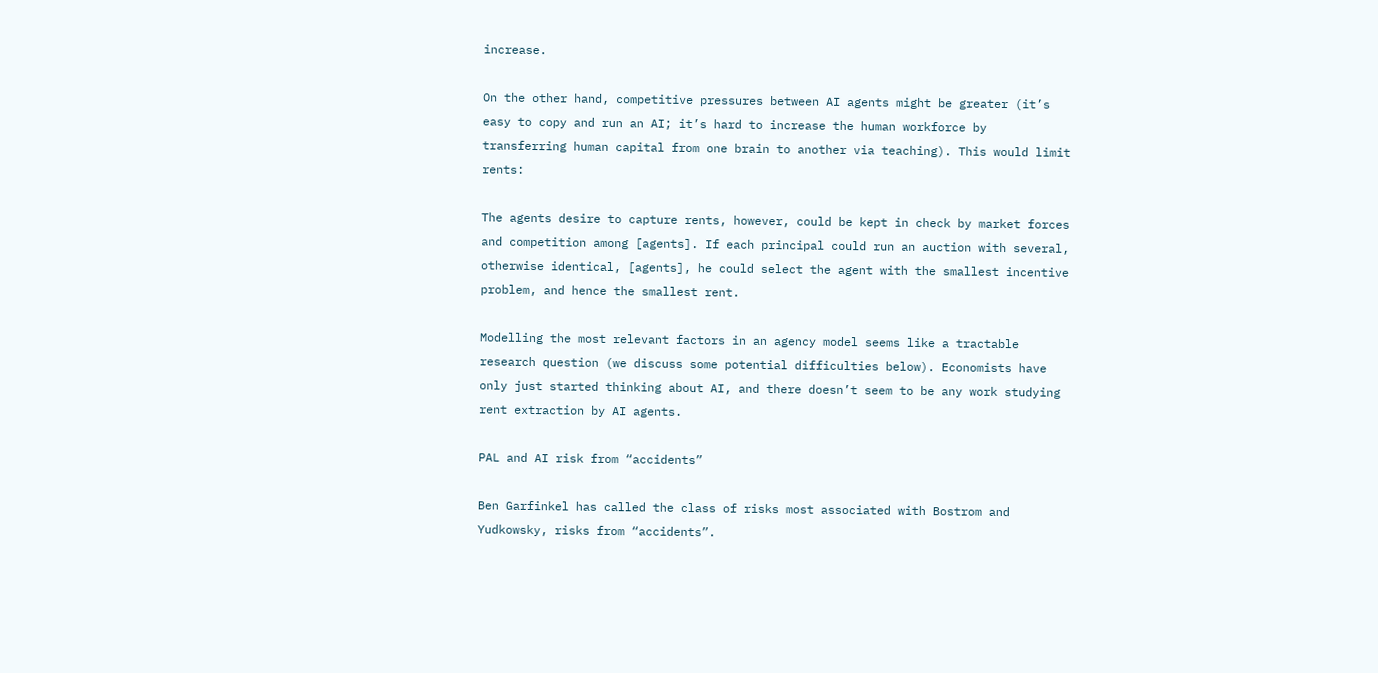increase.

On the other hand, competitive pressures between AI agents might be greater (it’s easy to copy and run an AI; it’s hard to increase the human workforce by transferring human capital from one brain to another via teaching). This would limit rents:

The agents desire to capture rents, however, could be kept in check by market forces and competition among [agents]. If each principal could run an auction with several, otherwise identical, [agents], he could select the agent with the smallest incentive problem, and hence the smallest rent.

Modelling the most relevant factors in an agency model seems like a tractable research question (we discuss some potential difficulties below). Economists have only just started thinking about AI, and there doesn’t seem to be any work studying rent extraction by AI agents.

PAL and AI risk from “accidents”

Ben Garfinkel has called the class of risks most associated with Bostrom and Yudkowsky, risks from “accidents”.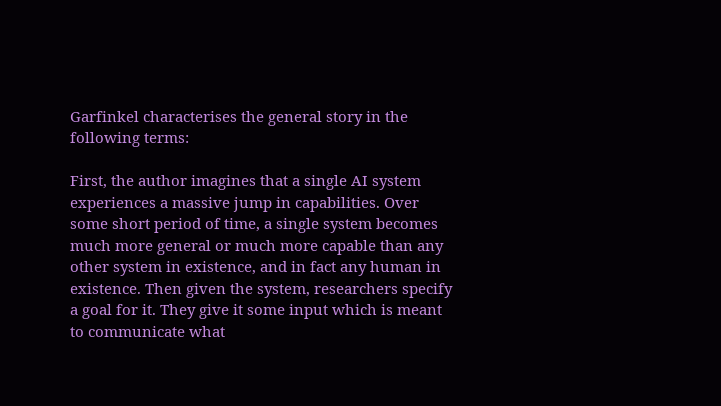Garfinkel characterises the general story in the following terms:

First, the author imagines that a single AI system experiences a massive jump in capabilities. Over some short period of time, a single system becomes much more general or much more capable than any other system in existence, and in fact any human in existence. Then given the system, researchers specify a goal for it. They give it some input which is meant to communicate what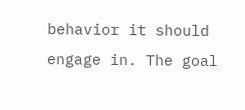behavior it should engage in. The goal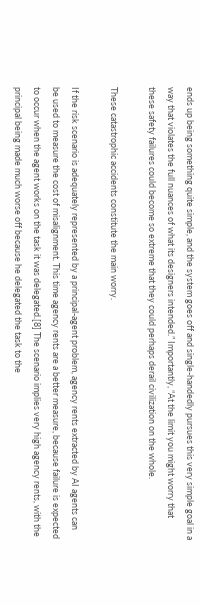ends up being something quite simple, and the system goes off and single-handedly pursues this very simple goal in a way that violates the full nuances of what its designers intended.” Importantly, “At the limit you might worry that these safety failures could become so extreme that they could perhaps derail civilization on the whole.

These catastrophic accidents constitute the main worry.

If the risk scenario is adequately represented by a principal-agent problem, agency rents extracted by AI agents can be used to measure the cost of misalignment. This time agency rents are a better measure, because failure is expected to occur when the agent works on the task it was delegated.[8] The scenario implies very high agency rents, with the principal being made much worse off because he delegated the task to the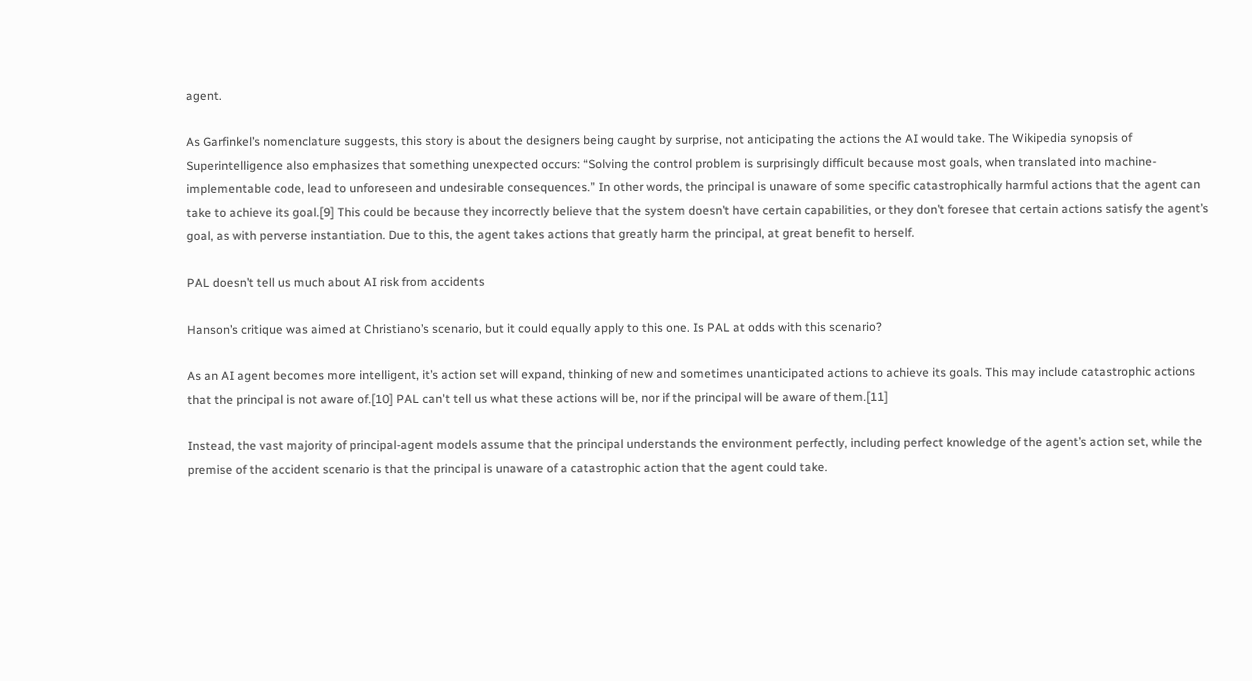agent.

As Garfinkel’s nomenclature suggests, this story is about the designers being caught by surprise, not anticipating the actions the AI would take. The Wikipedia synopsis of Superintelligence also emphasizes that something unexpected occurs: “Solving the control problem is surprisingly difficult because most goals, when translated into machine-implementable code, lead to unforeseen and undesirable consequences.” In other words, the principal is unaware of some specific catastrophically harmful actions that the agent can take to achieve its goal.[9] This could be because they incorrectly believe that the system doesn’t have certain capabilities, or they don’t foresee that certain actions satisfy the agent’s goal, as with perverse instantiation. Due to this, the agent takes actions that greatly harm the principal, at great benefit to herself.

PAL doesn’t tell us much about AI risk from accidents

Hanson’s critique was aimed at Christiano’s scenario, but it could equally apply to this one. Is PAL at odds with this scenario?

As an AI agent becomes more intelligent, it’s action set will expand, thinking of new and sometimes unanticipated actions to achieve its goals. This may include catastrophic actions that the principal is not aware of.[10] PAL can't tell us what these actions will be, nor if the principal will be aware of them.[11]

Instead, the vast majority of principal-agent models assume that the principal understands the environment perfectly, including perfect knowledge of the agent’s action set, while the premise of the accident scenario is that the principal is unaware of a catastrophic action that the agent could take.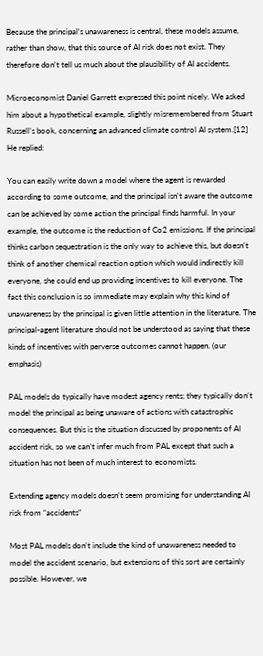Because the principal’s unawareness is central, these models assume, rather than show, that this source of AI risk does not exist. They therefore don’t tell us much about the plausibility of AI accidents.

Microeconomist Daniel Garrett expressed this point nicely. We asked him about a hypothetical example, slightly misremembered from Stuart Russell’s book, concerning an advanced climate control AI system.[12] He replied:

You can easily write down a model where the agent is rewarded according to some outcome, and the principal isn't aware the outcome can be achieved by some action the principal finds harmful. In your example, the outcome is the reduction of Co2 emissions. If the principal thinks carbon sequestration is the only way to achieve this, but doesn't think of another chemical reaction option which would indirectly kill everyone, she could end up providing incentives to kill everyone. The fact this conclusion is so immediate may explain why this kind of unawareness by the principal is given little attention in the literature. The principal-agent literature should not be understood as saying that these kinds of incentives with perverse outcomes cannot happen. (our emphasis)

PAL models do typically have modest agency rents; they typically don’t model the principal as being unaware of actions with catastrophic consequences. But this is the situation discussed by proponents of AI accident risk, so we can’t infer much from PAL except that such a situation has not been of much interest to economists.

Extending agency models doesn’t seem promising for understanding AI risk from “accidents”

Most PAL models don’t include the kind of unawareness needed to model the accident scenario, but extensions of this sort are certainly possible. However, we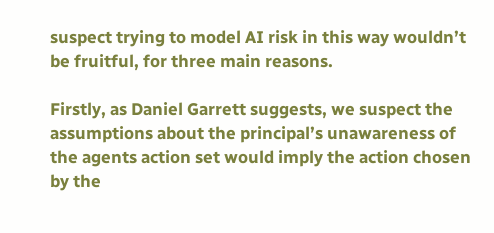suspect trying to model AI risk in this way wouldn’t be fruitful, for three main reasons.

Firstly, as Daniel Garrett suggests, we suspect the assumptions about the principal’s unawareness of the agents action set would imply the action chosen by the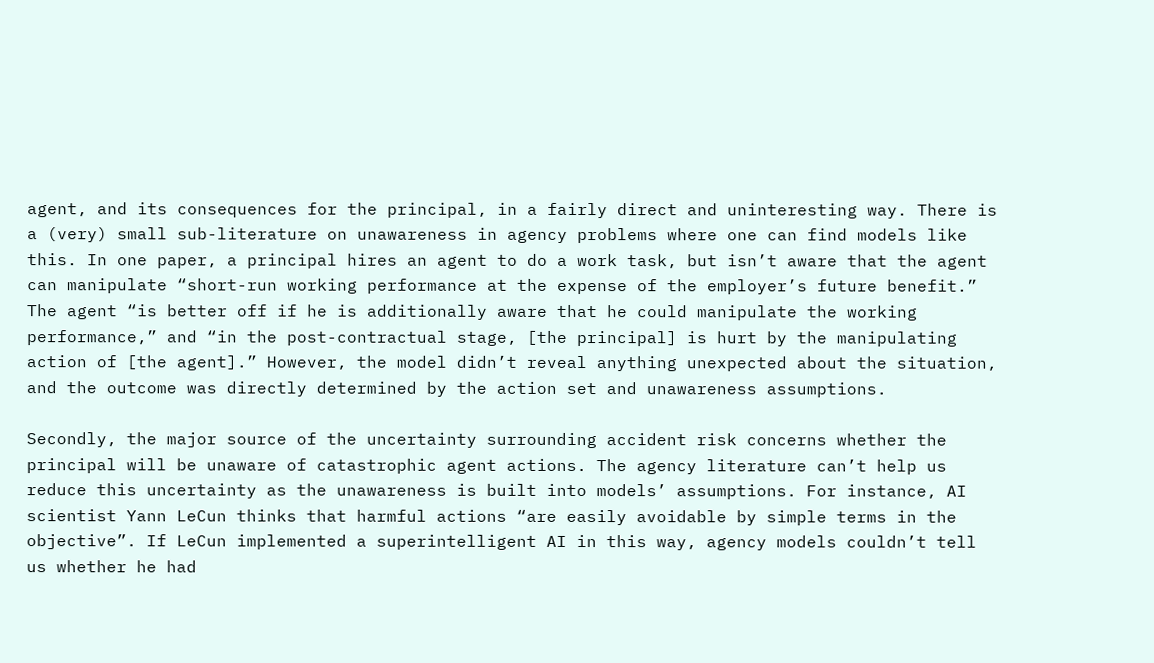agent, and its consequences for the principal, in a fairly direct and uninteresting way. There is a (very) small sub-literature on unawareness in agency problems where one can find models like this. In one paper, a principal hires an agent to do a work task, but isn’t aware that the agent can manipulate “short-run working performance at the expense of the employer’s future benefit.” The agent “is better off if he is additionally aware that he could manipulate the working performance,” and “in the post-contractual stage, [the principal] is hurt by the manipulating action of [the agent].” However, the model didn’t reveal anything unexpected about the situation, and the outcome was directly determined by the action set and unawareness assumptions.

Secondly, the major source of the uncertainty surrounding accident risk concerns whether the principal will be unaware of catastrophic agent actions. The agency literature can’t help us reduce this uncertainty as the unawareness is built into models’ assumptions. For instance, AI scientist Yann LeCun thinks that harmful actions “are easily avoidable by simple terms in the objective”. If LeCun implemented a superintelligent AI in this way, agency models couldn’t tell us whether he had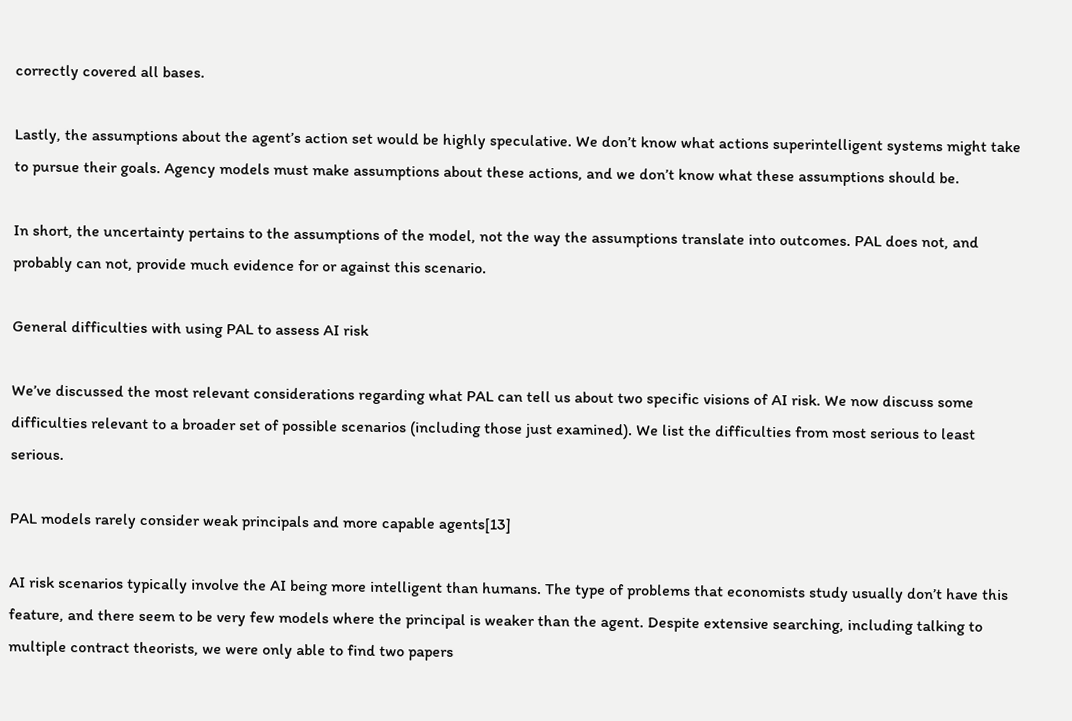correctly covered all bases.

Lastly, the assumptions about the agent’s action set would be highly speculative. We don’t know what actions superintelligent systems might take to pursue their goals. Agency models must make assumptions about these actions, and we don’t know what these assumptions should be.

In short, the uncertainty pertains to the assumptions of the model, not the way the assumptions translate into outcomes. PAL does not, and probably can not, provide much evidence for or against this scenario.

General difficulties with using PAL to assess AI risk

We’ve discussed the most relevant considerations regarding what PAL can tell us about two specific visions of AI risk. We now discuss some difficulties relevant to a broader set of possible scenarios (including those just examined). We list the difficulties from most serious to least serious.

PAL models rarely consider weak principals and more capable agents[13]

AI risk scenarios typically involve the AI being more intelligent than humans. The type of problems that economists study usually don’t have this feature, and there seem to be very few models where the principal is weaker than the agent. Despite extensive searching, including talking to multiple contract theorists, we were only able to find two papers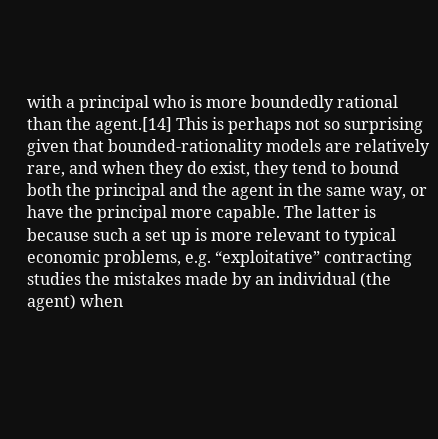with a principal who is more boundedly rational than the agent.[14] This is perhaps not so surprising given that bounded-rationality models are relatively rare, and when they do exist, they tend to bound both the principal and the agent in the same way, or have the principal more capable. The latter is because such a set up is more relevant to typical economic problems, e.g. “exploitative” contracting studies the mistakes made by an individual (the agent) when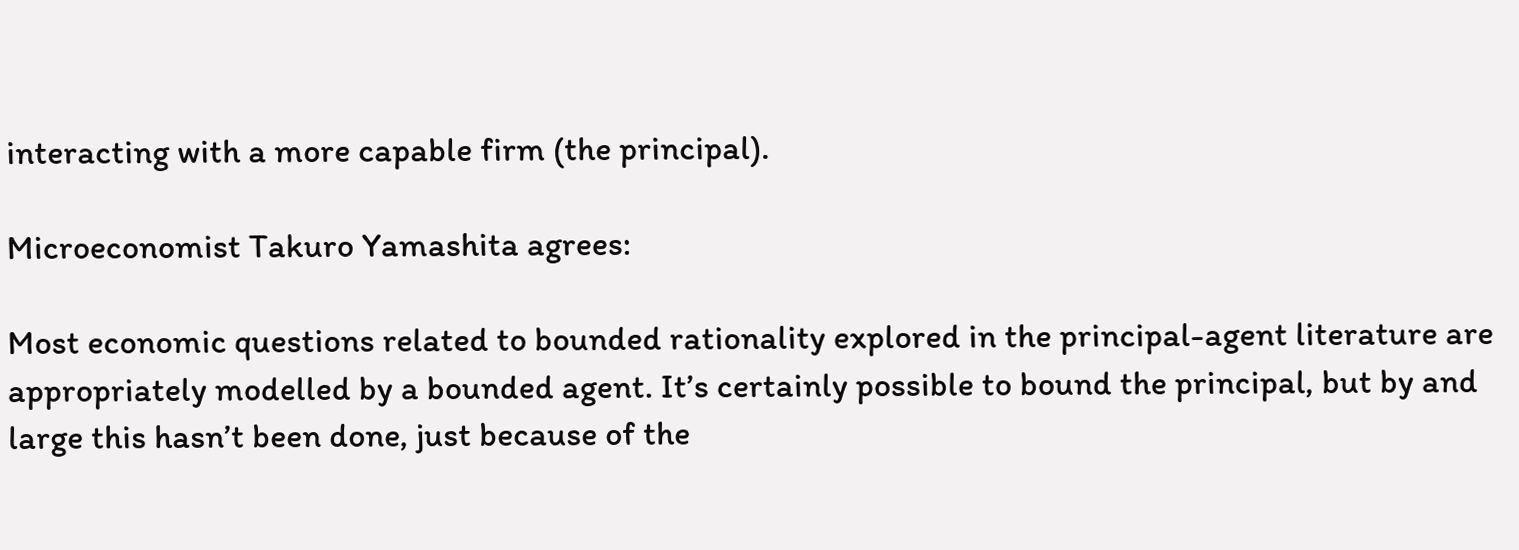interacting with a more capable firm (the principal).

Microeconomist Takuro Yamashita agrees:

Most economic questions related to bounded rationality explored in the principal-agent literature are appropriately modelled by a bounded agent. It’s certainly possible to bound the principal, but by and large this hasn’t been done, just because of the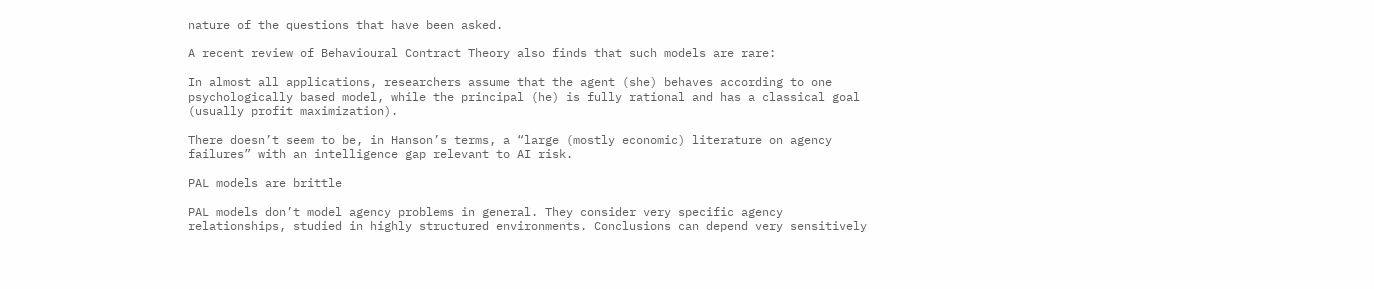nature of the questions that have been asked.

A recent review of Behavioural Contract Theory also finds that such models are rare:

In almost all applications, researchers assume that the agent (she) behaves according to one psychologically based model, while the principal (he) is fully rational and has a classical goal (usually profit maximization).

There doesn’t seem to be, in Hanson’s terms, a “large (mostly economic) literature on agency failures” with an intelligence gap relevant to AI risk.

PAL models are brittle

PAL models don’t model agency problems in general. They consider very specific agency relationships, studied in highly structured environments. Conclusions can depend very sensitively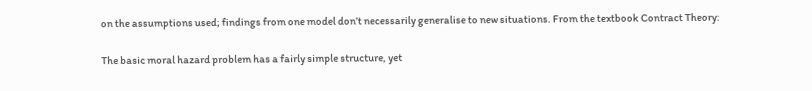on the assumptions used; findings from one model don’t necessarily generalise to new situations. From the textbook Contract Theory:

The basic moral hazard problem has a fairly simple structure, yet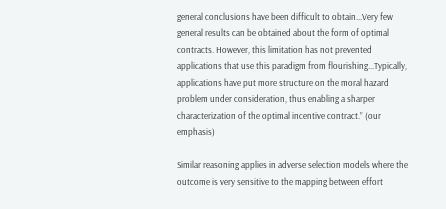general conclusions have been difficult to obtain...Very few general results can be obtained about the form of optimal contracts. However, this limitation has not prevented applications that use this paradigm from flourishing...Typically, applications have put more structure on the moral hazard problem under consideration, thus enabling a sharper characterization of the optimal incentive contract.” (our emphasis)

Similar reasoning applies in adverse selection models where the outcome is very sensitive to the mapping between effort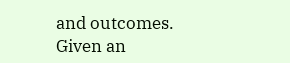and outcomes. Given an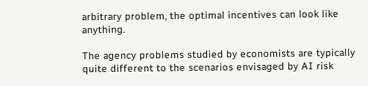arbitrary problem, the optimal incentives can look like anything.

The agency problems studied by economists are typically quite different to the scenarios envisaged by AI risk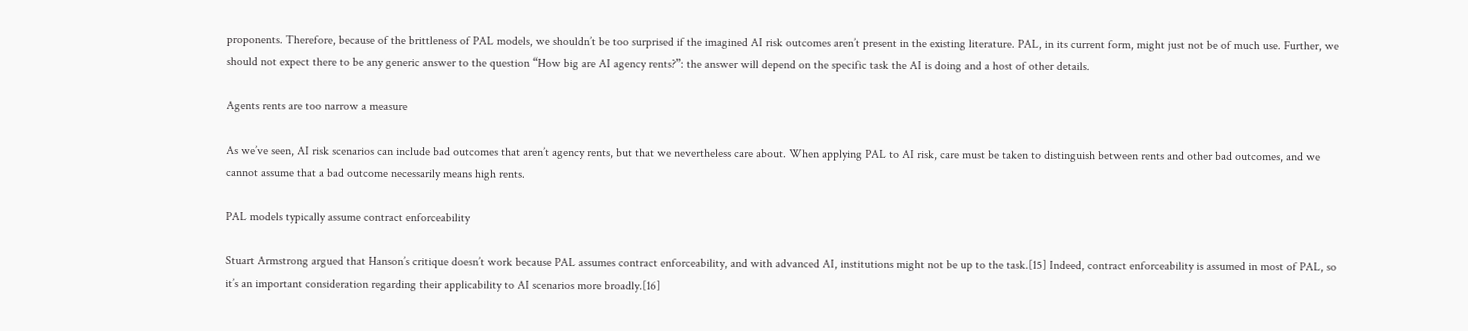proponents. Therefore, because of the brittleness of PAL models, we shouldn’t be too surprised if the imagined AI risk outcomes aren’t present in the existing literature. PAL, in its current form, might just not be of much use. Further, we should not expect there to be any generic answer to the question “How big are AI agency rents?”: the answer will depend on the specific task the AI is doing and a host of other details.

Agents rents are too narrow a measure

As we’ve seen, AI risk scenarios can include bad outcomes that aren’t agency rents, but that we nevertheless care about. When applying PAL to AI risk, care must be taken to distinguish between rents and other bad outcomes, and we cannot assume that a bad outcome necessarily means high rents.

PAL models typically assume contract enforceability

Stuart Armstrong argued that Hanson’s critique doesn’t work because PAL assumes contract enforceability, and with advanced AI, institutions might not be up to the task.[15] Indeed, contract enforceability is assumed in most of PAL, so it’s an important consideration regarding their applicability to AI scenarios more broadly.[16]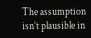The assumption isn’t plausible in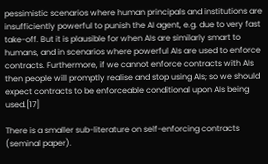pessimistic scenarios where human principals and institutions are insufficiently powerful to punish the AI agent, e.g. due to very fast take-off. But it is plausible for when AIs are similarly smart to humans, and in scenarios where powerful AIs are used to enforce contracts. Furthermore, if we cannot enforce contracts with AIs then people will promptly realise and stop using AIs; so we should expect contracts to be enforceable conditional upon AIs being used.[17]

There is a smaller sub-literature on self-enforcing contracts (seminal paper).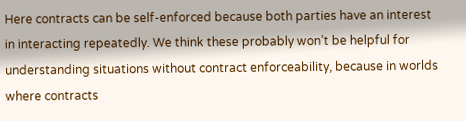Here contracts can be self-enforced because both parties have an interest in interacting repeatedly. We think these probably won’t be helpful for understanding situations without contract enforceability, because in worlds where contracts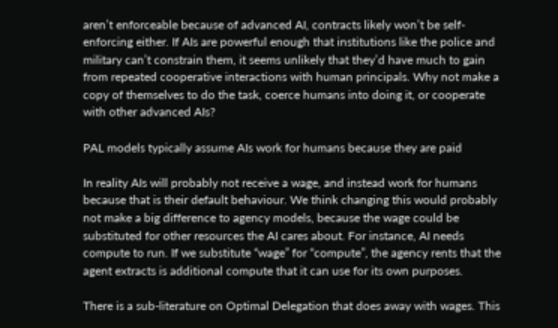aren’t enforceable because of advanced AI, contracts likely won’t be self-enforcing either. If AIs are powerful enough that institutions like the police and military can’t constrain them, it seems unlikely that they’d have much to gain from repeated cooperative interactions with human principals. Why not make a copy of themselves to do the task, coerce humans into doing it, or cooperate with other advanced AIs?

PAL models typically assume AIs work for humans because they are paid

In reality AIs will probably not receive a wage, and instead work for humans because that is their default behaviour. We think changing this would probably not make a big difference to agency models, because the wage could be substituted for other resources the AI cares about. For instance, AI needs compute to run. If we substitute “wage” for “compute”, the agency rents that the agent extracts is additional compute that it can use for its own purposes.

There is a sub-literature on Optimal Delegation that does away with wages. This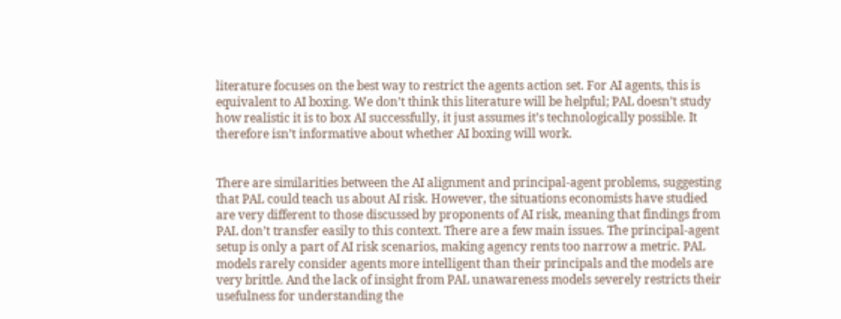literature focuses on the best way to restrict the agents action set. For AI agents, this is equivalent to AI boxing. We don’t think this literature will be helpful; PAL doesn’t study how realistic it is to box AI successfully, it just assumes it’s technologically possible. It therefore isn’t informative about whether AI boxing will work.


There are similarities between the AI alignment and principal-agent problems, suggesting that PAL could teach us about AI risk. However, the situations economists have studied are very different to those discussed by proponents of AI risk, meaning that findings from PAL don’t transfer easily to this context. There are a few main issues. The principal-agent setup is only a part of AI risk scenarios, making agency rents too narrow a metric. PAL models rarely consider agents more intelligent than their principals and the models are very brittle. And the lack of insight from PAL unawareness models severely restricts their usefulness for understanding the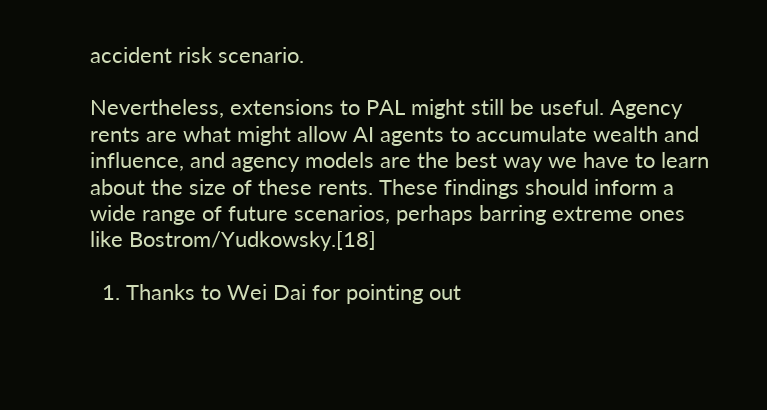accident risk scenario.

Nevertheless, extensions to PAL might still be useful. Agency rents are what might allow AI agents to accumulate wealth and influence, and agency models are the best way we have to learn about the size of these rents. These findings should inform a wide range of future scenarios, perhaps barring extreme ones like Bostrom/Yudkowsky.[18]

  1. Thanks to Wei Dai for pointing out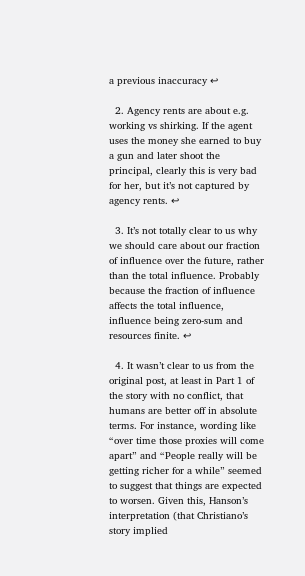a previous inaccuracy ↩

  2. Agency rents are about e.g. working vs shirking. If the agent uses the money she earned to buy a gun and later shoot the principal, clearly this is very bad for her, but it’s not captured by agency rents. ↩

  3. It’s not totally clear to us why we should care about our fraction of influence over the future, rather than the total influence. Probably because the fraction of influence affects the total influence, influence being zero-sum and resources finite. ↩

  4. It wasn’t clear to us from the original post, at least in Part 1 of the story with no conflict, that humans are better off in absolute terms. For instance, wording like “over time those proxies will come apart” and “People really will be getting richer for a while” seemed to suggest that things are expected to worsen. Given this, Hanson’s interpretation (that Christiano’s story implied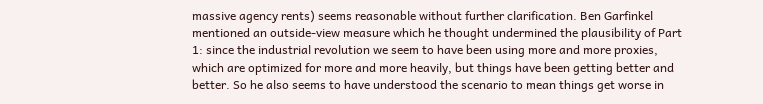massive agency rents) seems reasonable without further clarification. Ben Garfinkel mentioned an outside-view measure which he thought undermined the plausibility of Part 1: since the industrial revolution we seem to have been using more and more proxies, which are optimized for more and more heavily, but things have been getting better and better. So he also seems to have understood the scenario to mean things get worse in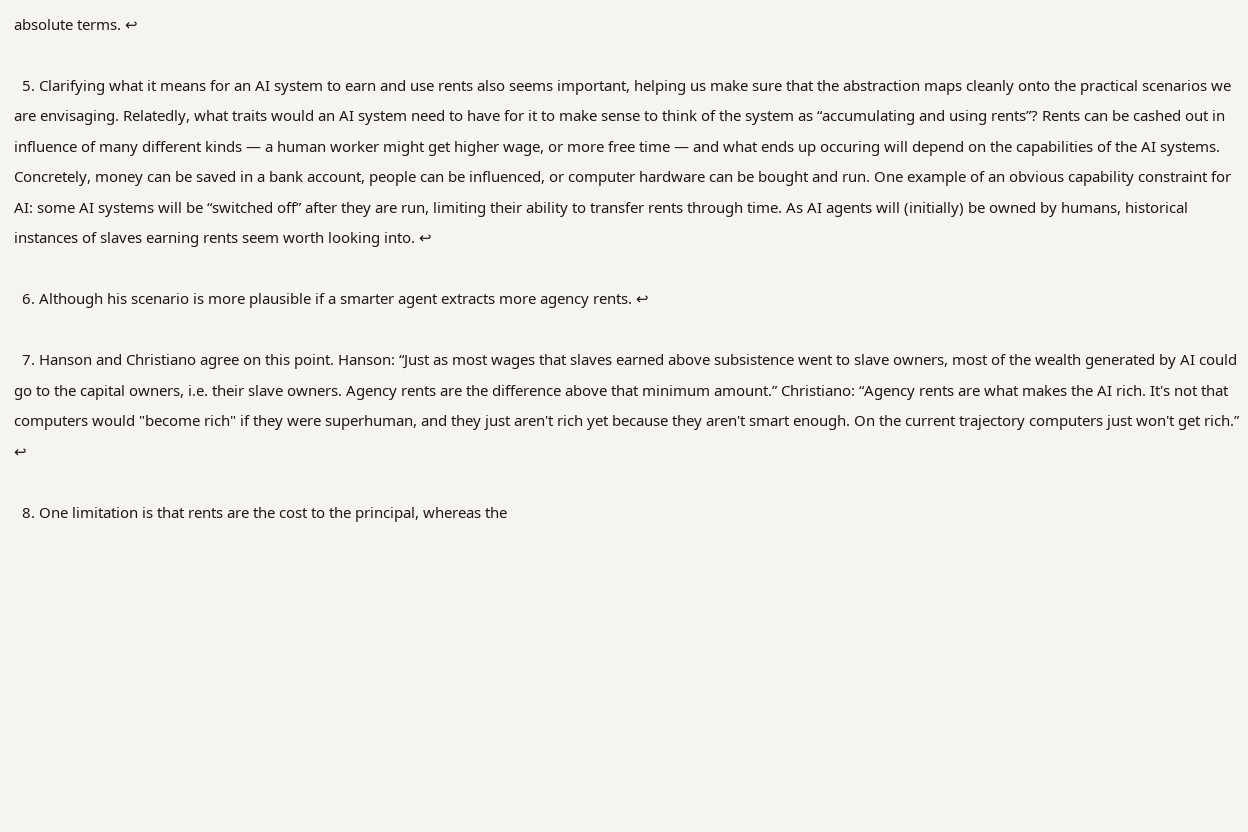absolute terms. ↩

  5. Clarifying what it means for an AI system to earn and use rents also seems important, helping us make sure that the abstraction maps cleanly onto the practical scenarios we are envisaging. Relatedly, what traits would an AI system need to have for it to make sense to think of the system as “accumulating and using rents”? Rents can be cashed out in influence of many different kinds — a human worker might get higher wage, or more free time — and what ends up occuring will depend on the capabilities of the AI systems. Concretely, money can be saved in a bank account, people can be influenced, or computer hardware can be bought and run. One example of an obvious capability constraint for AI: some AI systems will be “switched off” after they are run, limiting their ability to transfer rents through time. As AI agents will (initially) be owned by humans, historical instances of slaves earning rents seem worth looking into. ↩

  6. Although his scenario is more plausible if a smarter agent extracts more agency rents. ↩

  7. Hanson and Christiano agree on this point. Hanson: “Just as most wages that slaves earned above subsistence went to slave owners, most of the wealth generated by AI could go to the capital owners, i.e. their slave owners. Agency rents are the difference above that minimum amount.” Christiano: “Agency rents are what makes the AI rich. It's not that computers would "become rich" if they were superhuman, and they just aren't rich yet because they aren't smart enough. On the current trajectory computers just won't get rich.” ↩

  8. One limitation is that rents are the cost to the principal, whereas the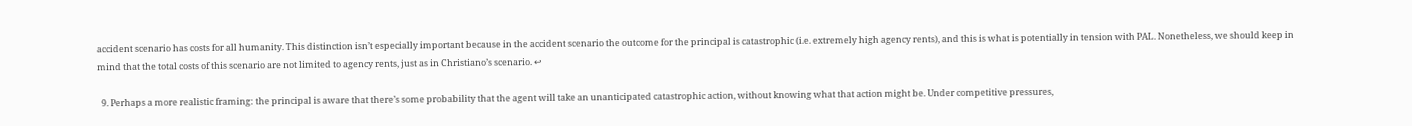accident scenario has costs for all humanity. This distinction isn’t especially important because in the accident scenario the outcome for the principal is catastrophic (i.e. extremely high agency rents), and this is what is potentially in tension with PAL. Nonetheless, we should keep in mind that the total costs of this scenario are not limited to agency rents, just as in Christiano’s scenario. ↩

  9. Perhaps a more realistic framing: the principal is aware that there’s some probability that the agent will take an unanticipated catastrophic action, without knowing what that action might be. Under competitive pressures,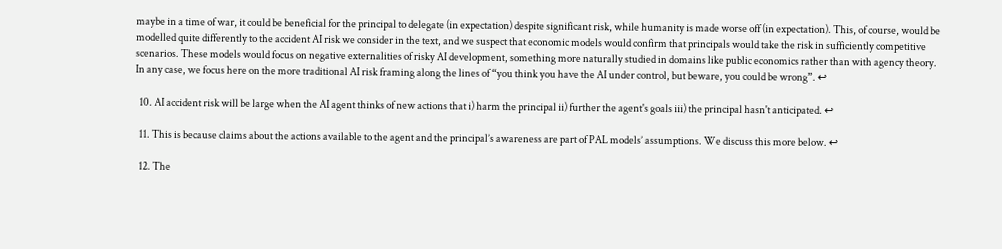maybe in a time of war, it could be beneficial for the principal to delegate (in expectation) despite significant risk, while humanity is made worse off (in expectation). This, of course, would be modelled quite differently to the accident AI risk we consider in the text, and we suspect that economic models would confirm that principals would take the risk in sufficiently competitive scenarios. These models would focus on negative externalities of risky AI development, something more naturally studied in domains like public economics rather than with agency theory. In any case, we focus here on the more traditional AI risk framing along the lines of “you think you have the AI under control, but beware, you could be wrong”. ↩

  10. AI accident risk will be large when the AI agent thinks of new actions that i) harm the principal ii) further the agent's goals iii) the principal hasn't anticipated. ↩

  11. This is because claims about the actions available to the agent and the principal’s awareness are part of PAL models’ assumptions. We discuss this more below. ↩

  12. The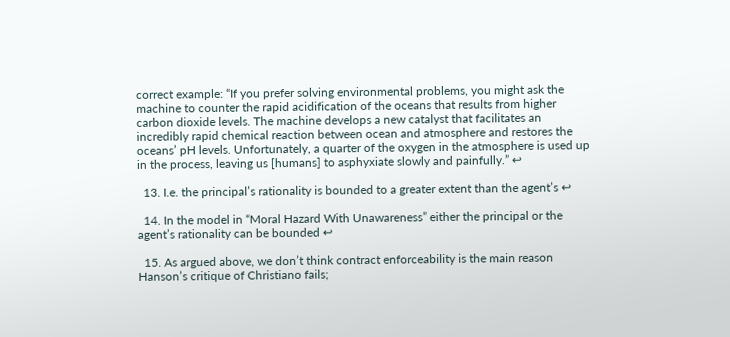correct example: “If you prefer solving environmental problems, you might ask the machine to counter the rapid acidification of the oceans that results from higher carbon dioxide levels. The machine develops a new catalyst that facilitates an incredibly rapid chemical reaction between ocean and atmosphere and restores the oceans’ pH levels. Unfortunately, a quarter of the oxygen in the atmosphere is used up in the process, leaving us [humans] to asphyxiate slowly and painfully.” ↩

  13. I.e. the principal’s rationality is bounded to a greater extent than the agent’s ↩

  14. In the model in “Moral Hazard With Unawareness” either the principal or the agent’s rationality can be bounded ↩

  15. As argued above, we don’t think contract enforceability is the main reason Hanson’s critique of Christiano fails;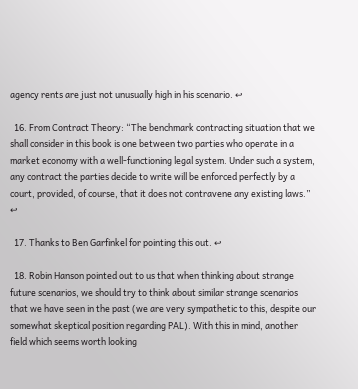agency rents are just not unusually high in his scenario. ↩

  16. From Contract Theory: “The benchmark contracting situation that we shall consider in this book is one between two parties who operate in a market economy with a well-functioning legal system. Under such a system, any contract the parties decide to write will be enforced perfectly by a court, provided, of course, that it does not contravene any existing laws.” ↩

  17. Thanks to Ben Garfinkel for pointing this out. ↩

  18. Robin Hanson pointed out to us that when thinking about strange future scenarios, we should try to think about similar strange scenarios that we have seen in the past (we are very sympathetic to this, despite our somewhat skeptical position regarding PAL). With this in mind, another field which seems worth looking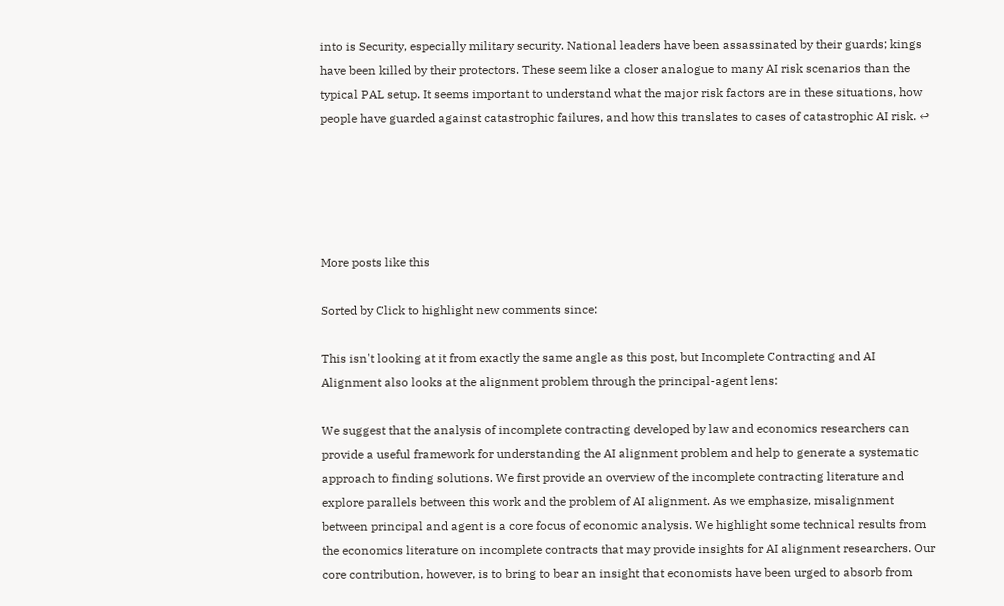into is Security, especially military security. National leaders have been assassinated by their guards; kings have been killed by their protectors. These seem like a closer analogue to many AI risk scenarios than the typical PAL setup. It seems important to understand what the major risk factors are in these situations, how people have guarded against catastrophic failures, and how this translates to cases of catastrophic AI risk. ↩





More posts like this

Sorted by Click to highlight new comments since:

This isn't looking at it from exactly the same angle as this post, but Incomplete Contracting and AI Alignment also looks at the alignment problem through the principal-agent lens:

We suggest that the analysis of incomplete contracting developed by law and economics researchers can provide a useful framework for understanding the AI alignment problem and help to generate a systematic approach to finding solutions. We first provide an overview of the incomplete contracting literature and explore parallels between this work and the problem of AI alignment. As we emphasize, misalignment between principal and agent is a core focus of economic analysis. We highlight some technical results from the economics literature on incomplete contracts that may provide insights for AI alignment researchers. Our core contribution, however, is to bring to bear an insight that economists have been urged to absorb from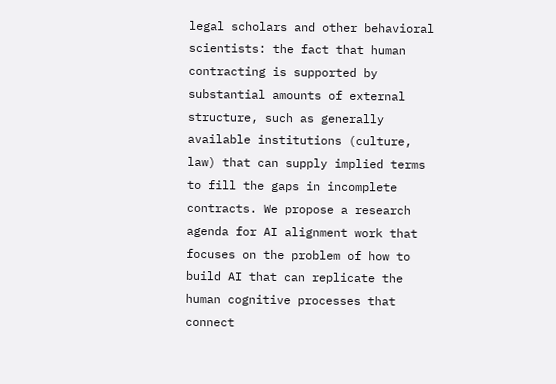legal scholars and other behavioral scientists: the fact that human contracting is supported by substantial amounts of external structure, such as generally available institutions (culture, law) that can supply implied terms to fill the gaps in incomplete contracts. We propose a research agenda for AI alignment work that focuses on the problem of how to build AI that can replicate the human cognitive processes that connect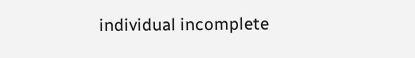individual incomplete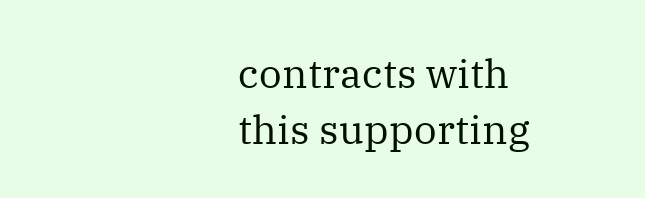contracts with this supporting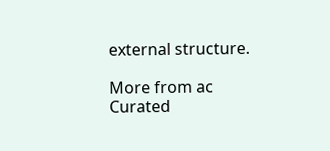external structure.

More from ac
Curated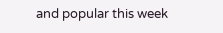and popular this week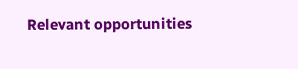Relevant opportunities